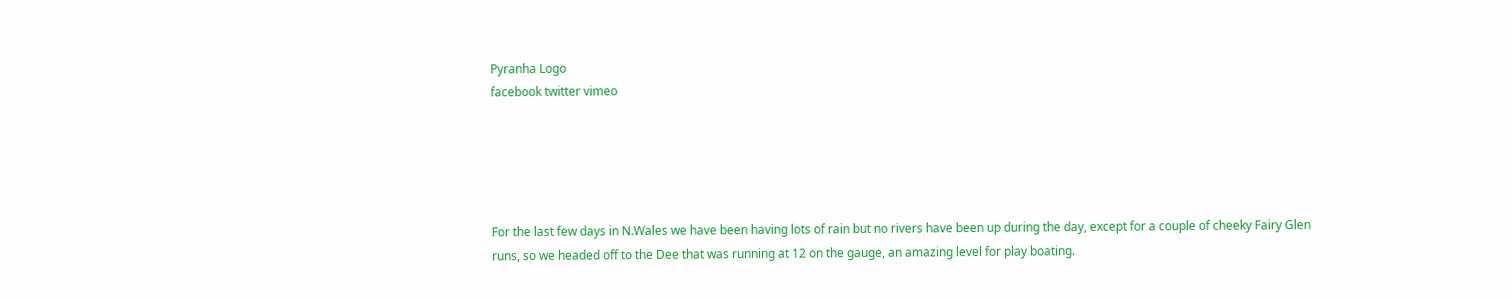Pyranha Logo
facebook twitter vimeo





For the last few days in N.Wales we have been having lots of rain but no rivers have been up during the day, except for a couple of cheeky Fairy Glen runs, so we headed off to the Dee that was running at 12 on the gauge, an amazing level for play boating.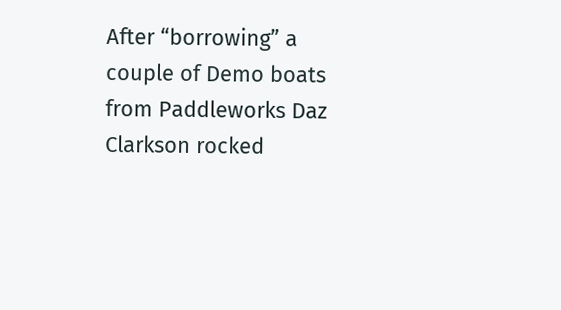After “borrowing” a couple of Demo boats from Paddleworks Daz Clarkson rocked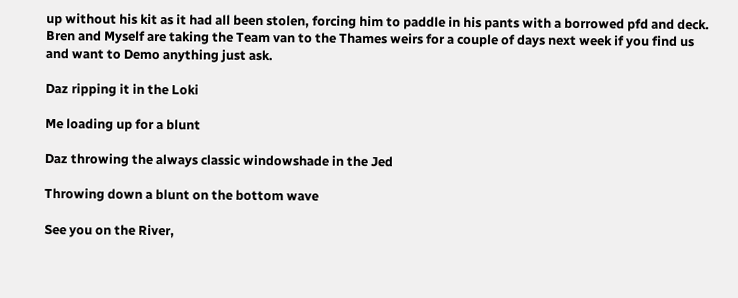up without his kit as it had all been stolen, forcing him to paddle in his pants with a borrowed pfd and deck. Bren and Myself are taking the Team van to the Thames weirs for a couple of days next week if you find us and want to Demo anything just ask.

Daz ripping it in the Loki

Me loading up for a blunt

Daz throwing the always classic windowshade in the Jed

Throwing down a blunt on the bottom wave

See you on the River,